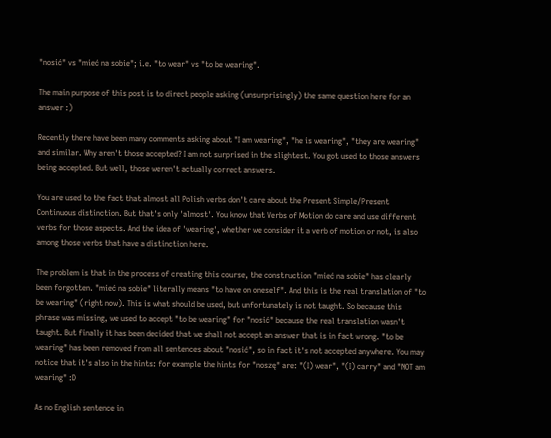"nosić" vs "mieć na sobie"; i.e. "to wear" vs "to be wearing".

The main purpose of this post is to direct people asking (unsurprisingly) the same question here for an answer :)

Recently there have been many comments asking about "I am wearing", "he is wearing", "they are wearing" and similar. Why aren't those accepted? I am not surprised in the slightest. You got used to those answers being accepted. But well, those weren't actually correct answers.

You are used to the fact that almost all Polish verbs don't care about the Present Simple/Present Continuous distinction. But that's only 'almost'. You know that Verbs of Motion do care and use different verbs for those aspects. And the idea of 'wearing', whether we consider it a verb of motion or not, is also among those verbs that have a distinction here.

The problem is that in the process of creating this course, the construction "mieć na sobie" has clearly been forgotten. "mieć na sobie" literally means "to have on oneself". And this is the real translation of "to be wearing" (right now). This is what should be used, but unfortunately is not taught. So because this phrase was missing, we used to accept "to be wearing" for "nosić" because the real translation wasn't taught. But finally it has been decided that we shall not accept an answer that is in fact wrong. "to be wearing" has been removed from all sentences about "nosić", so in fact it's not accepted anywhere. You may notice that it's also in the hints: for example the hints for "noszę" are: "(I) wear", "(I) carry" and "NOT am wearing" :D

As no English sentence in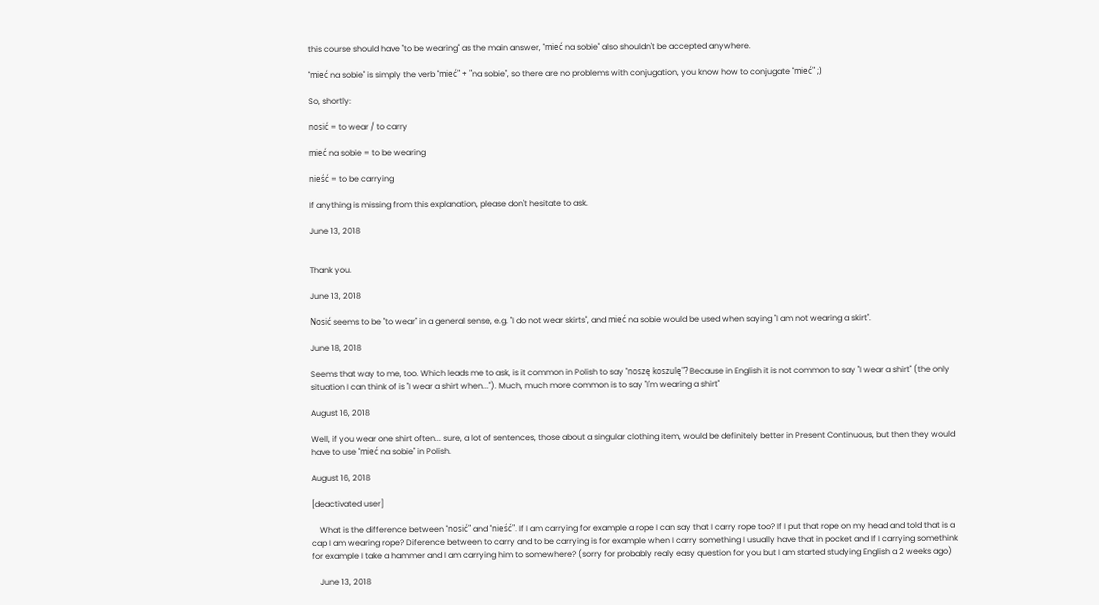this course should have "to be wearing" as the main answer, "mieć na sobie" also shouldn't be accepted anywhere.

"mieć na sobie" is simply the verb "mieć" + "na sobie", so there are no problems with conjugation, you know how to conjugate "mieć" ;)

So, shortly:

nosić = to wear / to carry

mieć na sobie = to be wearing

nieść = to be carrying

If anything is missing from this explanation, please don't hesitate to ask.

June 13, 2018


Thank you.

June 13, 2018

Nosić seems to be "to wear" in a general sense, e.g. "I do not wear skirts", and mieć na sobie would be used when saying "I am not wearing a skirt".

June 18, 2018

Seems that way to me, too. Which leads me to ask, is it common in Polish to say "noszę koszulę"? Because in English it is not common to say "I wear a shirt" (the only situation I can think of is "I wear a shirt when..."). Much, much more common is to say "I'm wearing a shirt"

August 16, 2018

Well, if you wear one shirt often... sure, a lot of sentences, those about a singular clothing item, would be definitely better in Present Continuous, but then they would have to use "mieć na sobie" in Polish.

August 16, 2018

[deactivated user]

    What is the difference between "nosić" and "nieść". If I am carrying for example a rope I can say that I carry rope too? If I put that rope on my head and told that is a cap I am wearing rope? Diference between to carry and to be carrying is for example when I carry something I usually have that in pocket and If I carrying somethink for example I take a hammer and I am carrying him to somewhere? (sorry for probably realy easy question for you but I am started studying English a 2 weeks ago)

    June 13, 2018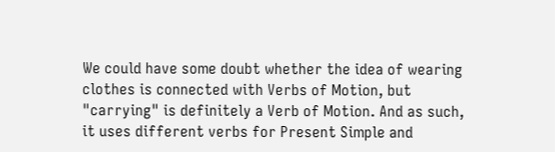We could have some doubt whether the idea of wearing clothes is connected with Verbs of Motion, but "carrying" is definitely a Verb of Motion. And as such, it uses different verbs for Present Simple and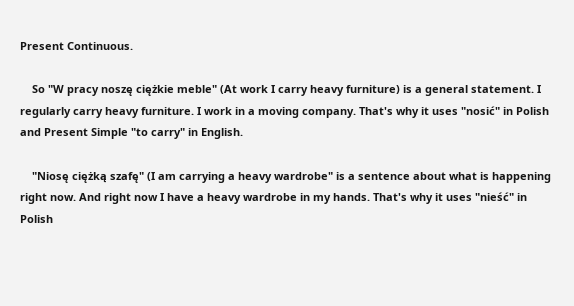Present Continuous.

    So "W pracy noszę ciężkie meble" (At work I carry heavy furniture) is a general statement. I regularly carry heavy furniture. I work in a moving company. That's why it uses "nosić" in Polish and Present Simple "to carry" in English.

    "Niosę ciężką szafę" (I am carrying a heavy wardrobe" is a sentence about what is happening right now. And right now I have a heavy wardrobe in my hands. That's why it uses "nieść" in Polish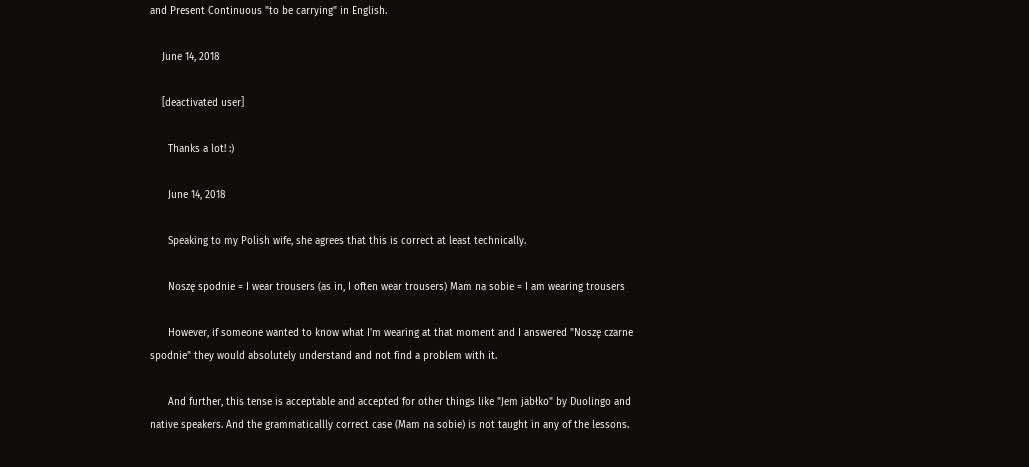and Present Continuous "to be carrying" in English.

    June 14, 2018

    [deactivated user]

      Thanks a lot! :)

      June 14, 2018

      Speaking to my Polish wife, she agrees that this is correct at least technically.

      Noszę spodnie = I wear trousers (as in, I often wear trousers) Mam na sobie = I am wearing trousers

      However, if someone wanted to know what I'm wearing at that moment and I answered "Noszę czarne spodnie" they would absolutely understand and not find a problem with it.

      And further, this tense is acceptable and accepted for other things like "Jem jabłko" by Duolingo and native speakers. And the grammaticallly correct case (Mam na sobie) is not taught in any of the lessons.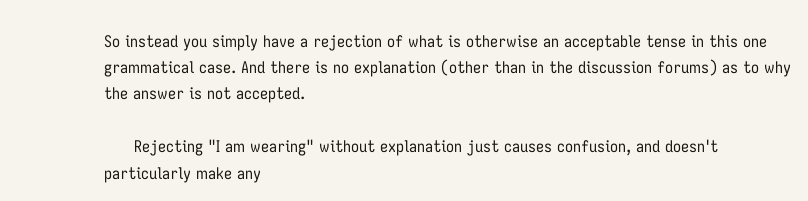So instead you simply have a rejection of what is otherwise an acceptable tense in this one grammatical case. And there is no explanation (other than in the discussion forums) as to why the answer is not accepted.

      Rejecting "I am wearing" without explanation just causes confusion, and doesn't particularly make any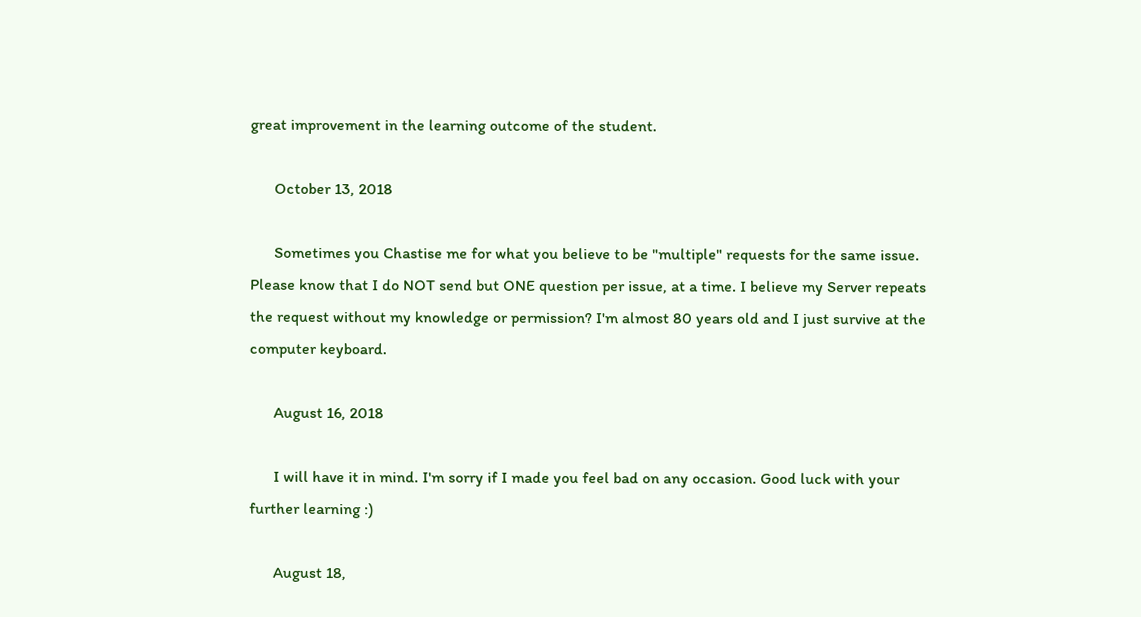great improvement in the learning outcome of the student.

      October 13, 2018

      Sometimes you Chastise me for what you believe to be "multiple" requests for the same issue. Please know that I do NOT send but ONE question per issue, at a time. I believe my Server repeats the request without my knowledge or permission? I'm almost 80 years old and I just survive at the computer keyboard.

      August 16, 2018

      I will have it in mind. I'm sorry if I made you feel bad on any occasion. Good luck with your further learning :)

      August 18,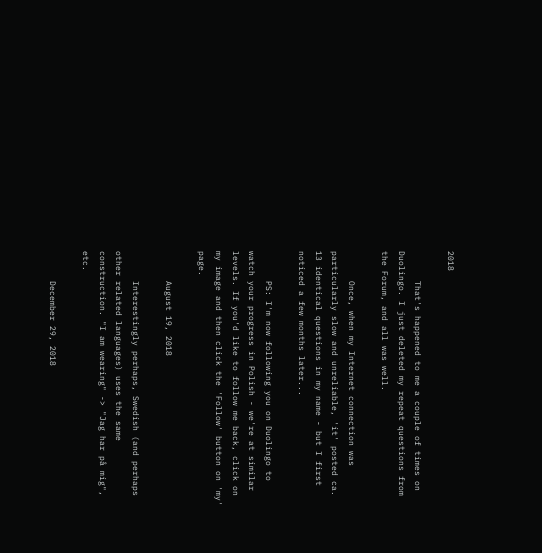2018

      That's happened to me a couple of times on Duolingo. I just deleted my repeat questions from the Forum, and all was well.

      Once, when my Internet connection was particularly slow and unreliable, 'it' posted ca. 13 identical questions in my name - but I first noticed a few months later...

      PS: I'm now following you on Duolingo to watch your progress in Polish - we're at similar levels. If you'd like to follow me back, click on my image and then click the 'Follow' button on 'my' page.

      August 19, 2018

      Interestingly perhaps, Swedish (and perhaps other related languages) uses the same construction. "I am wearing" -> "Jag har på mig", etc.

      December 29, 2018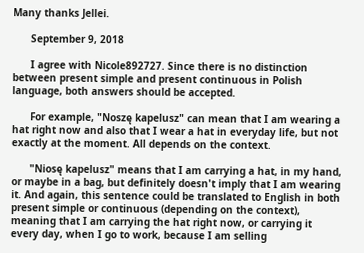Many thanks Jellei.

      September 9, 2018

      I agree with Nicole892727. Since there is no distinction between present simple and present continuous in Polish language, both answers should be accepted.

      For example, "Noszę kapelusz" can mean that I am wearing a hat right now and also that I wear a hat in everyday life, but not exactly at the moment. All depends on the context.

      "Niosę kapelusz" means that I am carrying a hat, in my hand, or maybe in a bag, but definitely doesn't imply that I am wearing it. And again, this sentence could be translated to English in both present simple or continuous (depending on the context), meaning that I am carrying the hat right now, or carrying it every day, when I go to work, because I am selling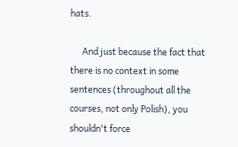hats.

      And just because the fact that there is no context in some sentences (throughout all the courses, not only Polish), you shouldn't force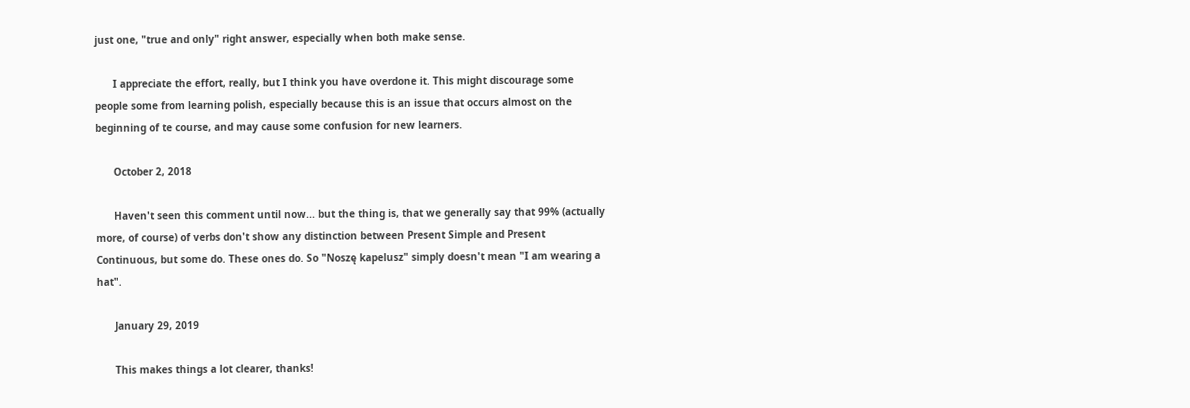just one, "true and only" right answer, especially when both make sense.

      I appreciate the effort, really, but I think you have overdone it. This might discourage some people some from learning polish, especially because this is an issue that occurs almost on the beginning of te course, and may cause some confusion for new learners.

      October 2, 2018

      Haven't seen this comment until now... but the thing is, that we generally say that 99% (actually more, of course) of verbs don't show any distinction between Present Simple and Present Continuous, but some do. These ones do. So "Noszę kapelusz" simply doesn't mean "I am wearing a hat".

      January 29, 2019

      This makes things a lot clearer, thanks!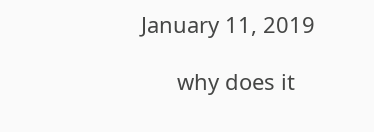January 11, 2019

      why does it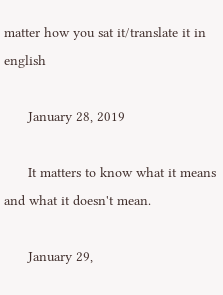matter how you sat it/translate it in english

      January 28, 2019

      It matters to know what it means and what it doesn't mean.

      January 29,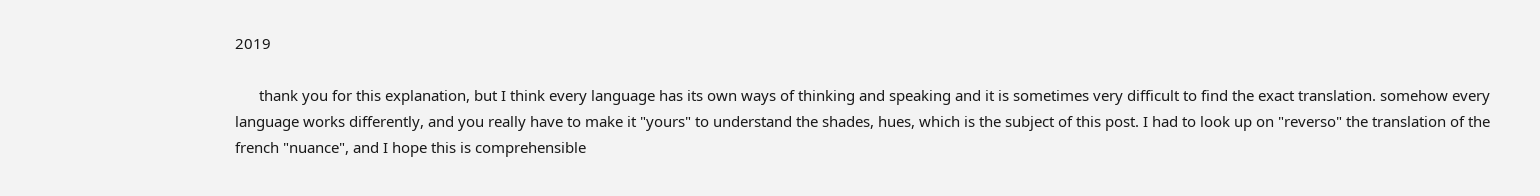2019

      thank you for this explanation, but I think every language has its own ways of thinking and speaking and it is sometimes very difficult to find the exact translation. somehow every language works differently, and you really have to make it "yours" to understand the shades, hues, which is the subject of this post. I had to look up on "reverso" the translation of the french "nuance", and I hope this is comprehensible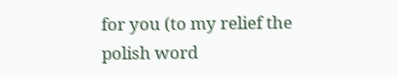for you (to my relief the polish word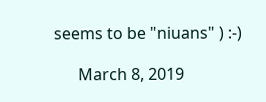seems to be "niuans" ) :-)

      March 8, 2019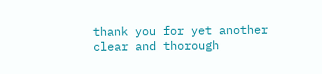thank you for yet another clear and thorough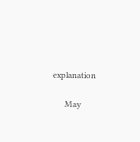explanation

      May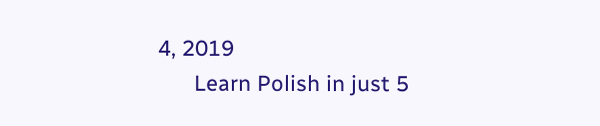4, 2019
      Learn Polish in just 5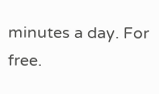minutes a day. For free.